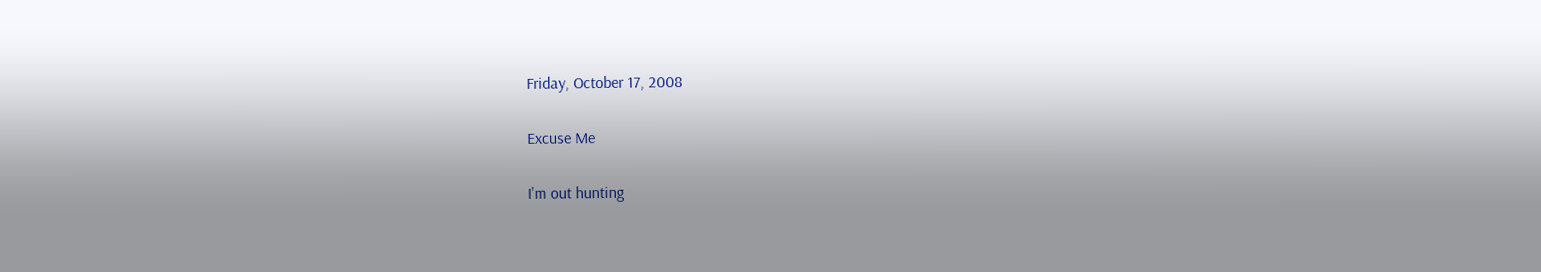Friday, October 17, 2008

Excuse Me

I'm out hunting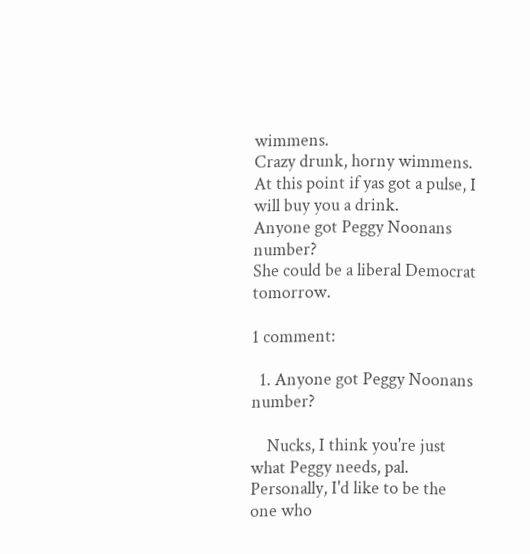wimmens.
Crazy drunk, horny wimmens. At this point if yas got a pulse, I will buy you a drink.
Anyone got Peggy Noonans number?
She could be a liberal Democrat tomorrow.

1 comment:

  1. Anyone got Peggy Noonans number?

    Nucks, I think you're just what Peggy needs, pal. Personally, I'd like to be the one who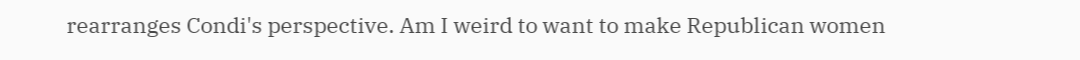rearranges Condi's perspective. Am I weird to want to make Republican women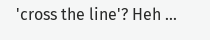'cross the line'? Heh ...